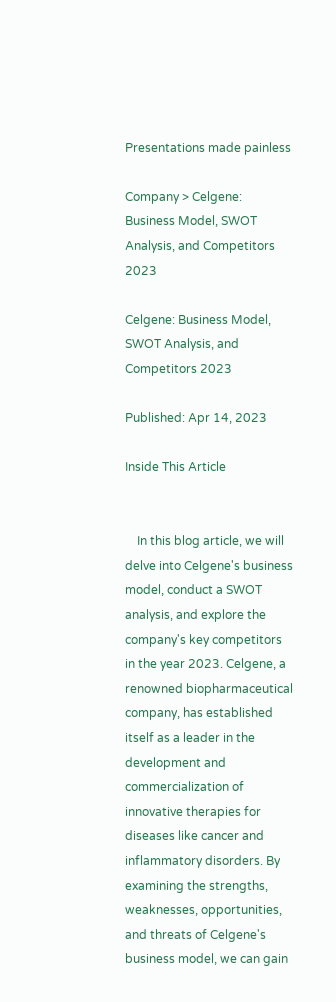Presentations made painless

Company > Celgene: Business Model, SWOT Analysis, and Competitors 2023

Celgene: Business Model, SWOT Analysis, and Competitors 2023

Published: Apr 14, 2023

Inside This Article


    In this blog article, we will delve into Celgene's business model, conduct a SWOT analysis, and explore the company's key competitors in the year 2023. Celgene, a renowned biopharmaceutical company, has established itself as a leader in the development and commercialization of innovative therapies for diseases like cancer and inflammatory disorders. By examining the strengths, weaknesses, opportunities, and threats of Celgene's business model, we can gain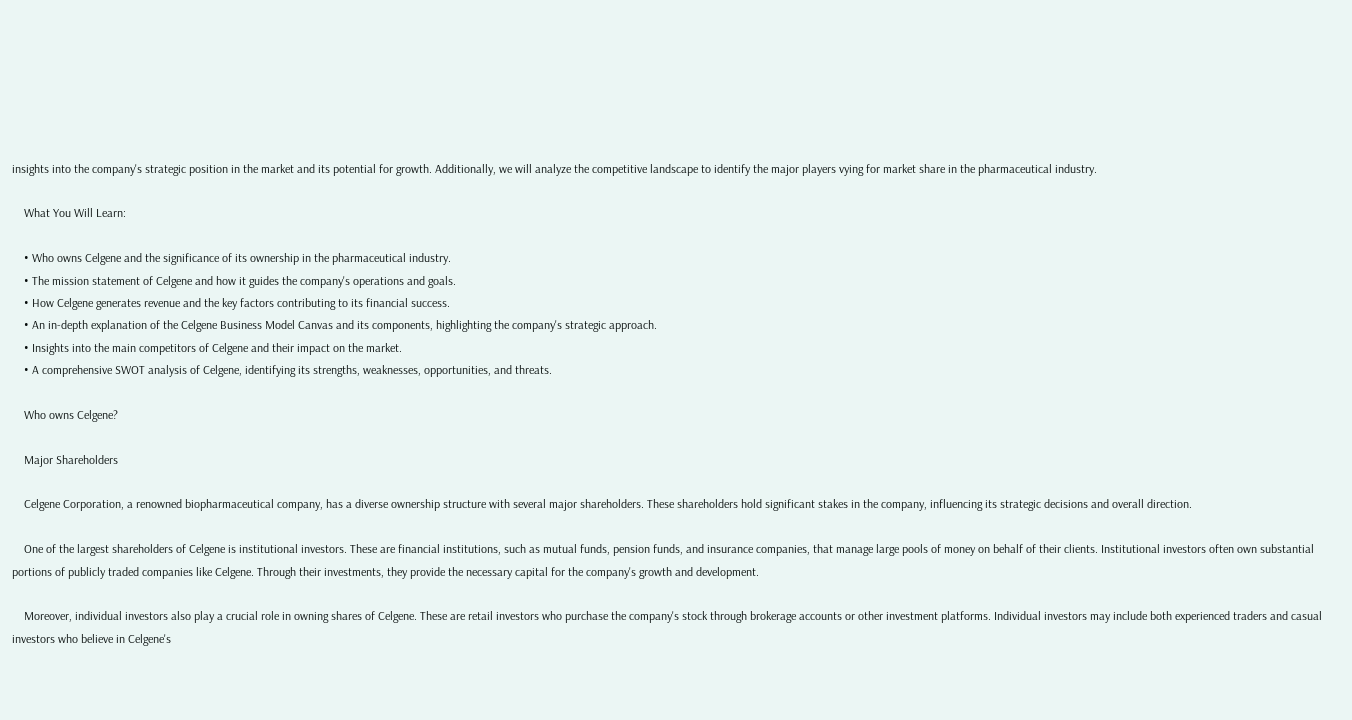insights into the company's strategic position in the market and its potential for growth. Additionally, we will analyze the competitive landscape to identify the major players vying for market share in the pharmaceutical industry.

    What You Will Learn:

    • Who owns Celgene and the significance of its ownership in the pharmaceutical industry.
    • The mission statement of Celgene and how it guides the company's operations and goals.
    • How Celgene generates revenue and the key factors contributing to its financial success.
    • An in-depth explanation of the Celgene Business Model Canvas and its components, highlighting the company's strategic approach.
    • Insights into the main competitors of Celgene and their impact on the market.
    • A comprehensive SWOT analysis of Celgene, identifying its strengths, weaknesses, opportunities, and threats.

    Who owns Celgene?

    Major Shareholders

    Celgene Corporation, a renowned biopharmaceutical company, has a diverse ownership structure with several major shareholders. These shareholders hold significant stakes in the company, influencing its strategic decisions and overall direction.

    One of the largest shareholders of Celgene is institutional investors. These are financial institutions, such as mutual funds, pension funds, and insurance companies, that manage large pools of money on behalf of their clients. Institutional investors often own substantial portions of publicly traded companies like Celgene. Through their investments, they provide the necessary capital for the company's growth and development.

    Moreover, individual investors also play a crucial role in owning shares of Celgene. These are retail investors who purchase the company's stock through brokerage accounts or other investment platforms. Individual investors may include both experienced traders and casual investors who believe in Celgene's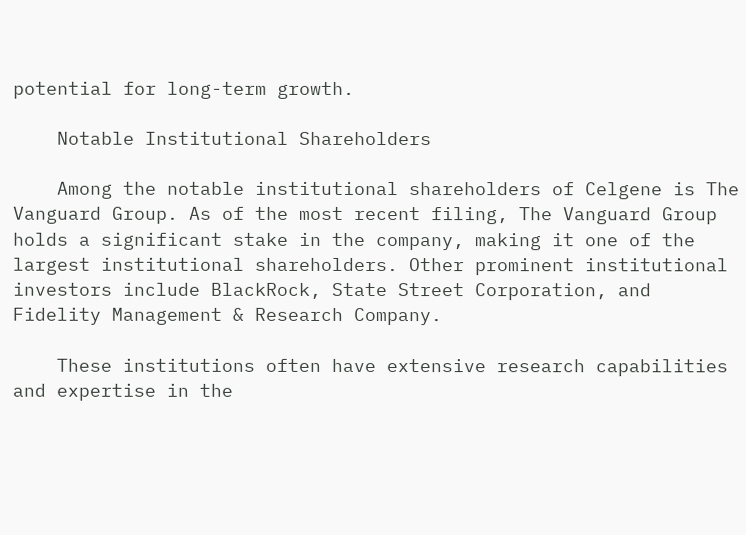potential for long-term growth.

    Notable Institutional Shareholders

    Among the notable institutional shareholders of Celgene is The Vanguard Group. As of the most recent filing, The Vanguard Group holds a significant stake in the company, making it one of the largest institutional shareholders. Other prominent institutional investors include BlackRock, State Street Corporation, and Fidelity Management & Research Company.

    These institutions often have extensive research capabilities and expertise in the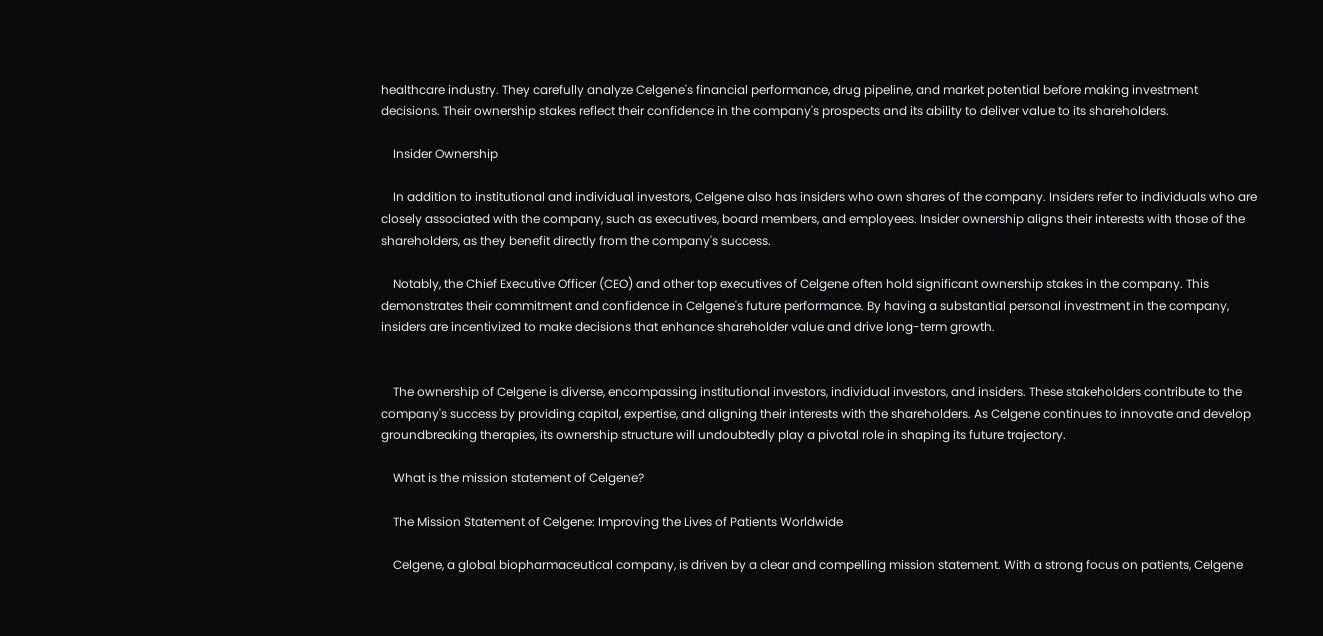healthcare industry. They carefully analyze Celgene's financial performance, drug pipeline, and market potential before making investment decisions. Their ownership stakes reflect their confidence in the company's prospects and its ability to deliver value to its shareholders.

    Insider Ownership

    In addition to institutional and individual investors, Celgene also has insiders who own shares of the company. Insiders refer to individuals who are closely associated with the company, such as executives, board members, and employees. Insider ownership aligns their interests with those of the shareholders, as they benefit directly from the company's success.

    Notably, the Chief Executive Officer (CEO) and other top executives of Celgene often hold significant ownership stakes in the company. This demonstrates their commitment and confidence in Celgene's future performance. By having a substantial personal investment in the company, insiders are incentivized to make decisions that enhance shareholder value and drive long-term growth.


    The ownership of Celgene is diverse, encompassing institutional investors, individual investors, and insiders. These stakeholders contribute to the company's success by providing capital, expertise, and aligning their interests with the shareholders. As Celgene continues to innovate and develop groundbreaking therapies, its ownership structure will undoubtedly play a pivotal role in shaping its future trajectory.

    What is the mission statement of Celgene?

    The Mission Statement of Celgene: Improving the Lives of Patients Worldwide

    Celgene, a global biopharmaceutical company, is driven by a clear and compelling mission statement. With a strong focus on patients, Celgene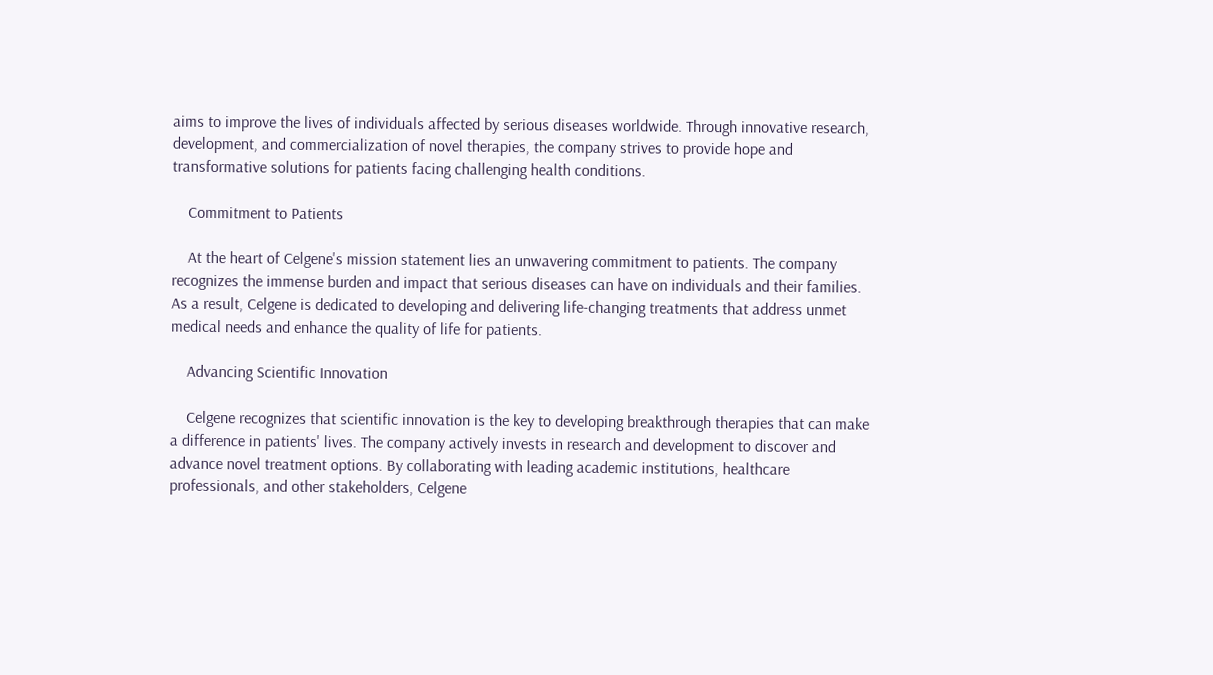aims to improve the lives of individuals affected by serious diseases worldwide. Through innovative research, development, and commercialization of novel therapies, the company strives to provide hope and transformative solutions for patients facing challenging health conditions.

    Commitment to Patients

    At the heart of Celgene's mission statement lies an unwavering commitment to patients. The company recognizes the immense burden and impact that serious diseases can have on individuals and their families. As a result, Celgene is dedicated to developing and delivering life-changing treatments that address unmet medical needs and enhance the quality of life for patients.

    Advancing Scientific Innovation

    Celgene recognizes that scientific innovation is the key to developing breakthrough therapies that can make a difference in patients' lives. The company actively invests in research and development to discover and advance novel treatment options. By collaborating with leading academic institutions, healthcare professionals, and other stakeholders, Celgene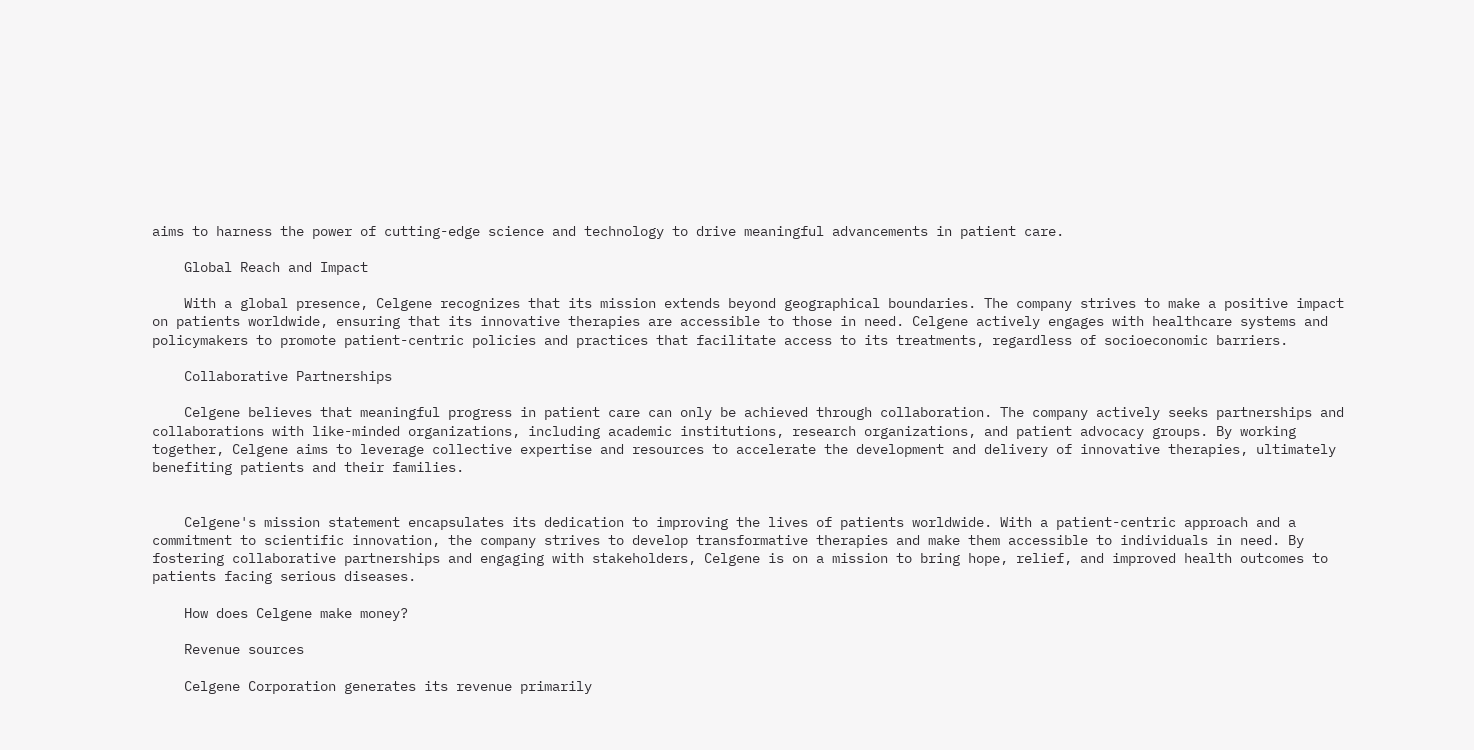aims to harness the power of cutting-edge science and technology to drive meaningful advancements in patient care.

    Global Reach and Impact

    With a global presence, Celgene recognizes that its mission extends beyond geographical boundaries. The company strives to make a positive impact on patients worldwide, ensuring that its innovative therapies are accessible to those in need. Celgene actively engages with healthcare systems and policymakers to promote patient-centric policies and practices that facilitate access to its treatments, regardless of socioeconomic barriers.

    Collaborative Partnerships

    Celgene believes that meaningful progress in patient care can only be achieved through collaboration. The company actively seeks partnerships and collaborations with like-minded organizations, including academic institutions, research organizations, and patient advocacy groups. By working together, Celgene aims to leverage collective expertise and resources to accelerate the development and delivery of innovative therapies, ultimately benefiting patients and their families.


    Celgene's mission statement encapsulates its dedication to improving the lives of patients worldwide. With a patient-centric approach and a commitment to scientific innovation, the company strives to develop transformative therapies and make them accessible to individuals in need. By fostering collaborative partnerships and engaging with stakeholders, Celgene is on a mission to bring hope, relief, and improved health outcomes to patients facing serious diseases.

    How does Celgene make money?

    Revenue sources

    Celgene Corporation generates its revenue primarily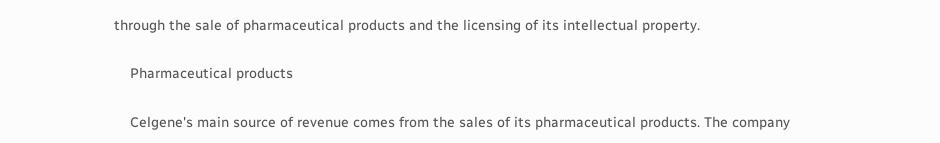through the sale of pharmaceutical products and the licensing of its intellectual property.

    Pharmaceutical products

    Celgene's main source of revenue comes from the sales of its pharmaceutical products. The company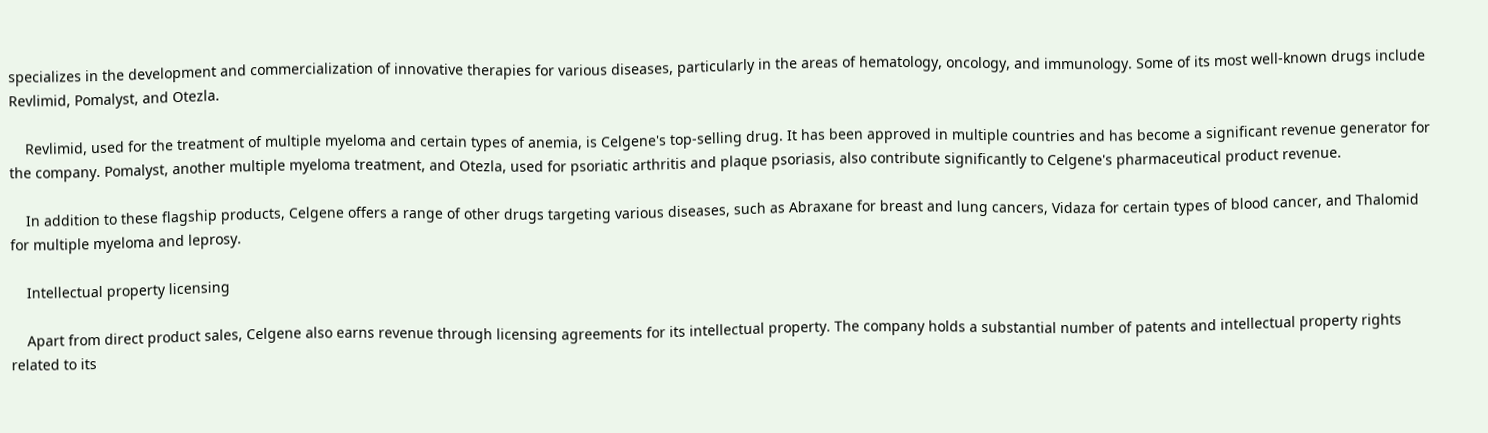specializes in the development and commercialization of innovative therapies for various diseases, particularly in the areas of hematology, oncology, and immunology. Some of its most well-known drugs include Revlimid, Pomalyst, and Otezla.

    Revlimid, used for the treatment of multiple myeloma and certain types of anemia, is Celgene's top-selling drug. It has been approved in multiple countries and has become a significant revenue generator for the company. Pomalyst, another multiple myeloma treatment, and Otezla, used for psoriatic arthritis and plaque psoriasis, also contribute significantly to Celgene's pharmaceutical product revenue.

    In addition to these flagship products, Celgene offers a range of other drugs targeting various diseases, such as Abraxane for breast and lung cancers, Vidaza for certain types of blood cancer, and Thalomid for multiple myeloma and leprosy.

    Intellectual property licensing

    Apart from direct product sales, Celgene also earns revenue through licensing agreements for its intellectual property. The company holds a substantial number of patents and intellectual property rights related to its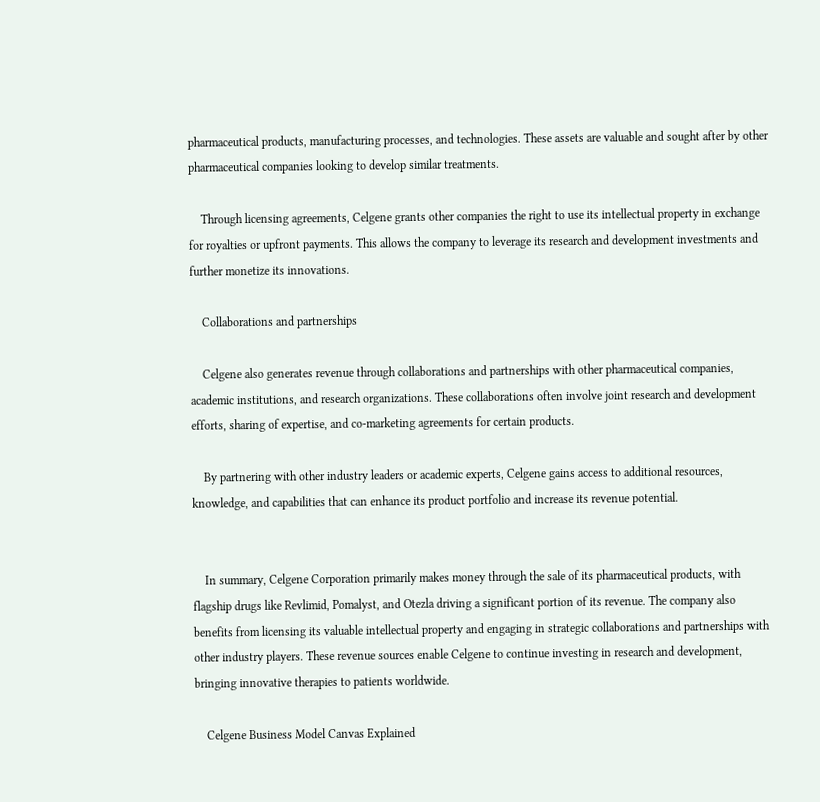pharmaceutical products, manufacturing processes, and technologies. These assets are valuable and sought after by other pharmaceutical companies looking to develop similar treatments.

    Through licensing agreements, Celgene grants other companies the right to use its intellectual property in exchange for royalties or upfront payments. This allows the company to leverage its research and development investments and further monetize its innovations.

    Collaborations and partnerships

    Celgene also generates revenue through collaborations and partnerships with other pharmaceutical companies, academic institutions, and research organizations. These collaborations often involve joint research and development efforts, sharing of expertise, and co-marketing agreements for certain products.

    By partnering with other industry leaders or academic experts, Celgene gains access to additional resources, knowledge, and capabilities that can enhance its product portfolio and increase its revenue potential.


    In summary, Celgene Corporation primarily makes money through the sale of its pharmaceutical products, with flagship drugs like Revlimid, Pomalyst, and Otezla driving a significant portion of its revenue. The company also benefits from licensing its valuable intellectual property and engaging in strategic collaborations and partnerships with other industry players. These revenue sources enable Celgene to continue investing in research and development, bringing innovative therapies to patients worldwide.

    Celgene Business Model Canvas Explained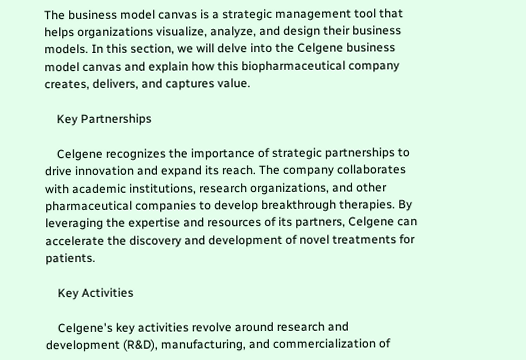The business model canvas is a strategic management tool that helps organizations visualize, analyze, and design their business models. In this section, we will delve into the Celgene business model canvas and explain how this biopharmaceutical company creates, delivers, and captures value.

    Key Partnerships

    Celgene recognizes the importance of strategic partnerships to drive innovation and expand its reach. The company collaborates with academic institutions, research organizations, and other pharmaceutical companies to develop breakthrough therapies. By leveraging the expertise and resources of its partners, Celgene can accelerate the discovery and development of novel treatments for patients.

    Key Activities

    Celgene's key activities revolve around research and development (R&D), manufacturing, and commercialization of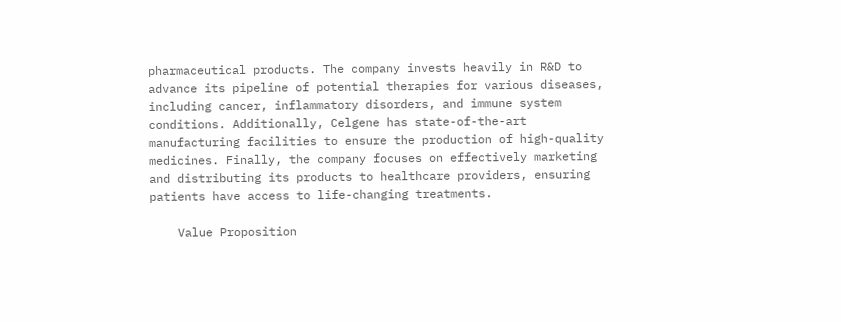pharmaceutical products. The company invests heavily in R&D to advance its pipeline of potential therapies for various diseases, including cancer, inflammatory disorders, and immune system conditions. Additionally, Celgene has state-of-the-art manufacturing facilities to ensure the production of high-quality medicines. Finally, the company focuses on effectively marketing and distributing its products to healthcare providers, ensuring patients have access to life-changing treatments.

    Value Proposition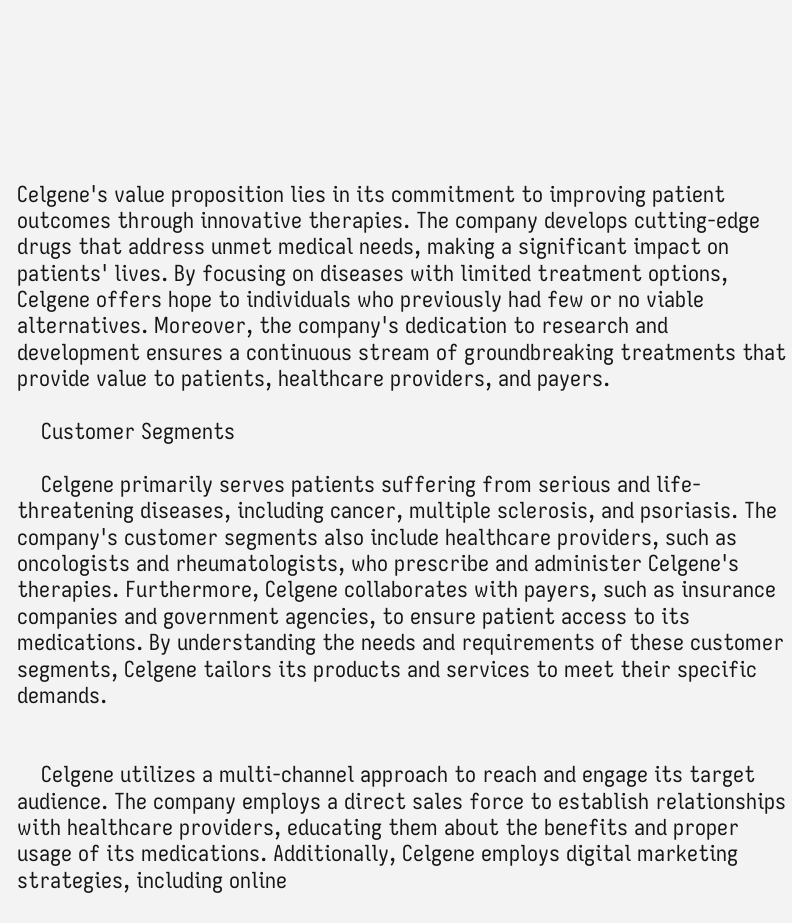Celgene's value proposition lies in its commitment to improving patient outcomes through innovative therapies. The company develops cutting-edge drugs that address unmet medical needs, making a significant impact on patients' lives. By focusing on diseases with limited treatment options, Celgene offers hope to individuals who previously had few or no viable alternatives. Moreover, the company's dedication to research and development ensures a continuous stream of groundbreaking treatments that provide value to patients, healthcare providers, and payers.

    Customer Segments

    Celgene primarily serves patients suffering from serious and life-threatening diseases, including cancer, multiple sclerosis, and psoriasis. The company's customer segments also include healthcare providers, such as oncologists and rheumatologists, who prescribe and administer Celgene's therapies. Furthermore, Celgene collaborates with payers, such as insurance companies and government agencies, to ensure patient access to its medications. By understanding the needs and requirements of these customer segments, Celgene tailors its products and services to meet their specific demands.


    Celgene utilizes a multi-channel approach to reach and engage its target audience. The company employs a direct sales force to establish relationships with healthcare providers, educating them about the benefits and proper usage of its medications. Additionally, Celgene employs digital marketing strategies, including online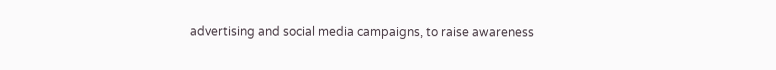advertising and social media campaigns, to raise awareness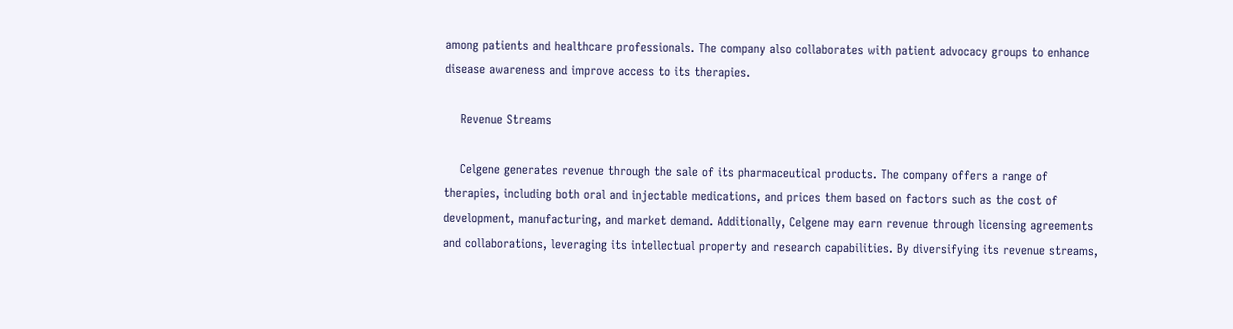among patients and healthcare professionals. The company also collaborates with patient advocacy groups to enhance disease awareness and improve access to its therapies.

    Revenue Streams

    Celgene generates revenue through the sale of its pharmaceutical products. The company offers a range of therapies, including both oral and injectable medications, and prices them based on factors such as the cost of development, manufacturing, and market demand. Additionally, Celgene may earn revenue through licensing agreements and collaborations, leveraging its intellectual property and research capabilities. By diversifying its revenue streams,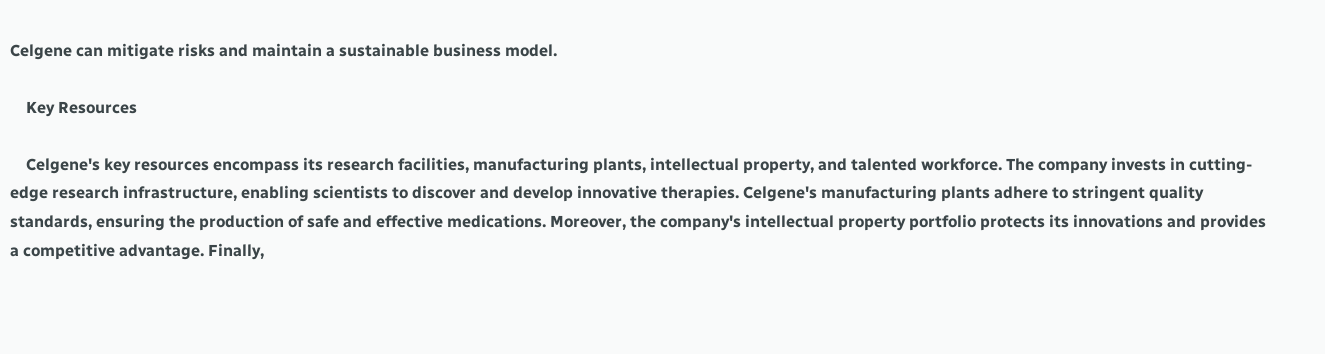Celgene can mitigate risks and maintain a sustainable business model.

    Key Resources

    Celgene's key resources encompass its research facilities, manufacturing plants, intellectual property, and talented workforce. The company invests in cutting-edge research infrastructure, enabling scientists to discover and develop innovative therapies. Celgene's manufacturing plants adhere to stringent quality standards, ensuring the production of safe and effective medications. Moreover, the company's intellectual property portfolio protects its innovations and provides a competitive advantage. Finally,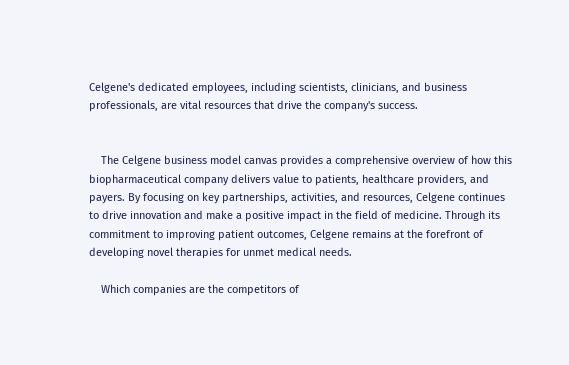Celgene's dedicated employees, including scientists, clinicians, and business professionals, are vital resources that drive the company's success.


    The Celgene business model canvas provides a comprehensive overview of how this biopharmaceutical company delivers value to patients, healthcare providers, and payers. By focusing on key partnerships, activities, and resources, Celgene continues to drive innovation and make a positive impact in the field of medicine. Through its commitment to improving patient outcomes, Celgene remains at the forefront of developing novel therapies for unmet medical needs.

    Which companies are the competitors of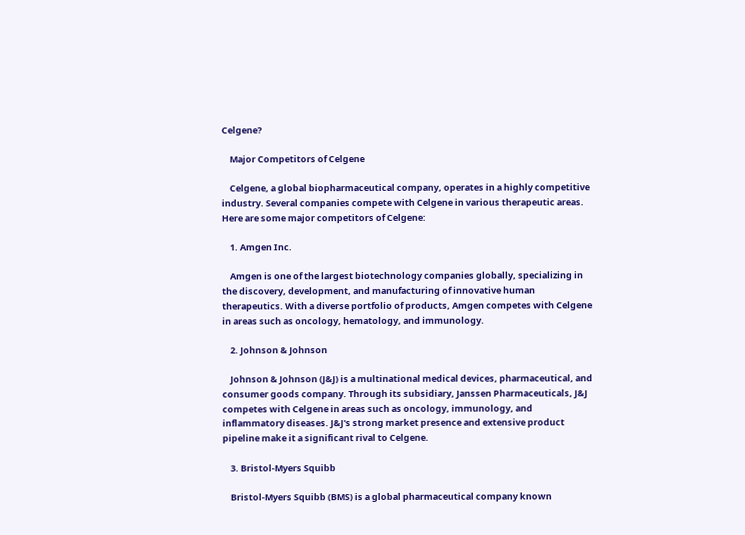Celgene?

    Major Competitors of Celgene

    Celgene, a global biopharmaceutical company, operates in a highly competitive industry. Several companies compete with Celgene in various therapeutic areas. Here are some major competitors of Celgene:

    1. Amgen Inc.

    Amgen is one of the largest biotechnology companies globally, specializing in the discovery, development, and manufacturing of innovative human therapeutics. With a diverse portfolio of products, Amgen competes with Celgene in areas such as oncology, hematology, and immunology.

    2. Johnson & Johnson

    Johnson & Johnson (J&J) is a multinational medical devices, pharmaceutical, and consumer goods company. Through its subsidiary, Janssen Pharmaceuticals, J&J competes with Celgene in areas such as oncology, immunology, and inflammatory diseases. J&J's strong market presence and extensive product pipeline make it a significant rival to Celgene.

    3. Bristol-Myers Squibb

    Bristol-Myers Squibb (BMS) is a global pharmaceutical company known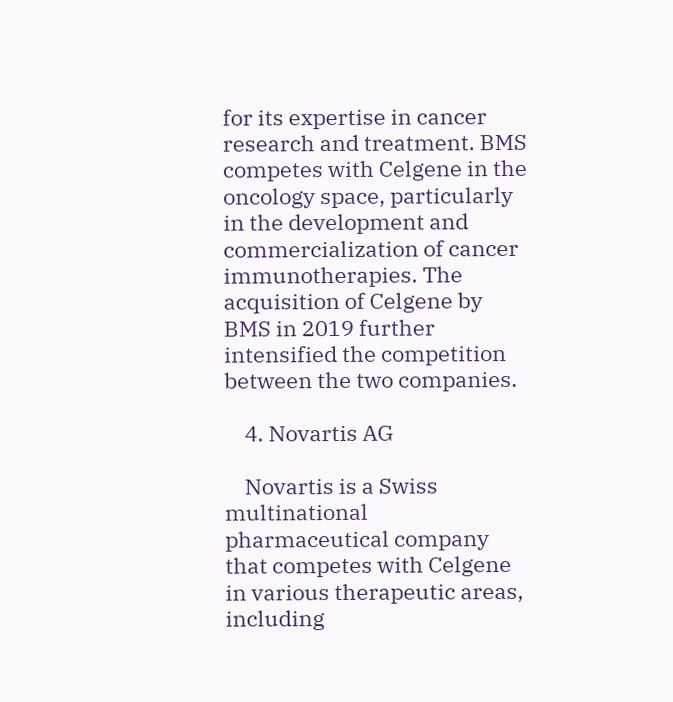for its expertise in cancer research and treatment. BMS competes with Celgene in the oncology space, particularly in the development and commercialization of cancer immunotherapies. The acquisition of Celgene by BMS in 2019 further intensified the competition between the two companies.

    4. Novartis AG

    Novartis is a Swiss multinational pharmaceutical company that competes with Celgene in various therapeutic areas, including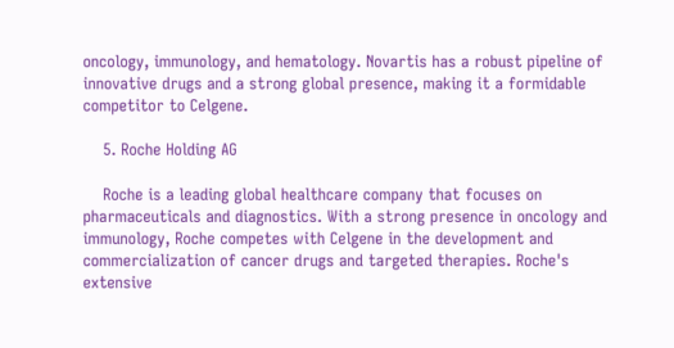oncology, immunology, and hematology. Novartis has a robust pipeline of innovative drugs and a strong global presence, making it a formidable competitor to Celgene.

    5. Roche Holding AG

    Roche is a leading global healthcare company that focuses on pharmaceuticals and diagnostics. With a strong presence in oncology and immunology, Roche competes with Celgene in the development and commercialization of cancer drugs and targeted therapies. Roche's extensive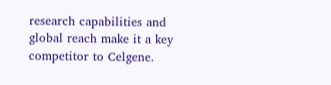research capabilities and global reach make it a key competitor to Celgene.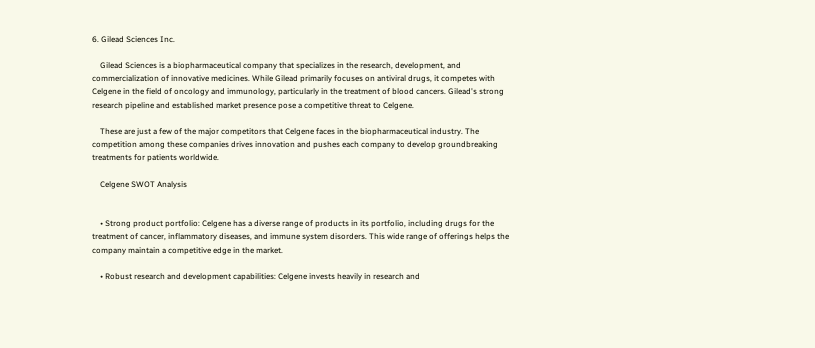6. Gilead Sciences Inc.

    Gilead Sciences is a biopharmaceutical company that specializes in the research, development, and commercialization of innovative medicines. While Gilead primarily focuses on antiviral drugs, it competes with Celgene in the field of oncology and immunology, particularly in the treatment of blood cancers. Gilead's strong research pipeline and established market presence pose a competitive threat to Celgene.

    These are just a few of the major competitors that Celgene faces in the biopharmaceutical industry. The competition among these companies drives innovation and pushes each company to develop groundbreaking treatments for patients worldwide.

    Celgene SWOT Analysis


    • Strong product portfolio: Celgene has a diverse range of products in its portfolio, including drugs for the treatment of cancer, inflammatory diseases, and immune system disorders. This wide range of offerings helps the company maintain a competitive edge in the market.

    • Robust research and development capabilities: Celgene invests heavily in research and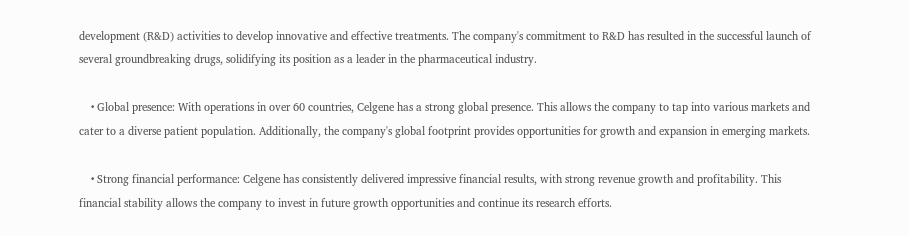development (R&D) activities to develop innovative and effective treatments. The company's commitment to R&D has resulted in the successful launch of several groundbreaking drugs, solidifying its position as a leader in the pharmaceutical industry.

    • Global presence: With operations in over 60 countries, Celgene has a strong global presence. This allows the company to tap into various markets and cater to a diverse patient population. Additionally, the company's global footprint provides opportunities for growth and expansion in emerging markets.

    • Strong financial performance: Celgene has consistently delivered impressive financial results, with strong revenue growth and profitability. This financial stability allows the company to invest in future growth opportunities and continue its research efforts.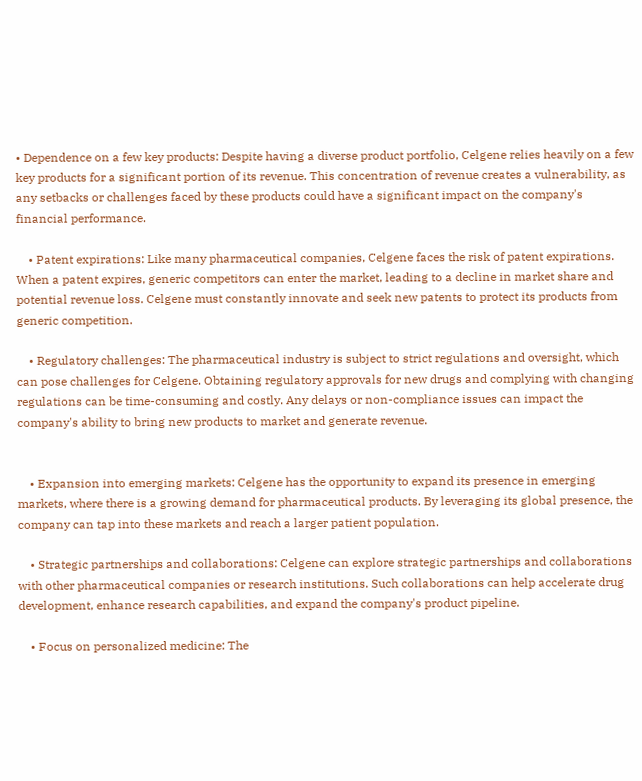• Dependence on a few key products: Despite having a diverse product portfolio, Celgene relies heavily on a few key products for a significant portion of its revenue. This concentration of revenue creates a vulnerability, as any setbacks or challenges faced by these products could have a significant impact on the company's financial performance.

    • Patent expirations: Like many pharmaceutical companies, Celgene faces the risk of patent expirations. When a patent expires, generic competitors can enter the market, leading to a decline in market share and potential revenue loss. Celgene must constantly innovate and seek new patents to protect its products from generic competition.

    • Regulatory challenges: The pharmaceutical industry is subject to strict regulations and oversight, which can pose challenges for Celgene. Obtaining regulatory approvals for new drugs and complying with changing regulations can be time-consuming and costly. Any delays or non-compliance issues can impact the company's ability to bring new products to market and generate revenue.


    • Expansion into emerging markets: Celgene has the opportunity to expand its presence in emerging markets, where there is a growing demand for pharmaceutical products. By leveraging its global presence, the company can tap into these markets and reach a larger patient population.

    • Strategic partnerships and collaborations: Celgene can explore strategic partnerships and collaborations with other pharmaceutical companies or research institutions. Such collaborations can help accelerate drug development, enhance research capabilities, and expand the company's product pipeline.

    • Focus on personalized medicine: The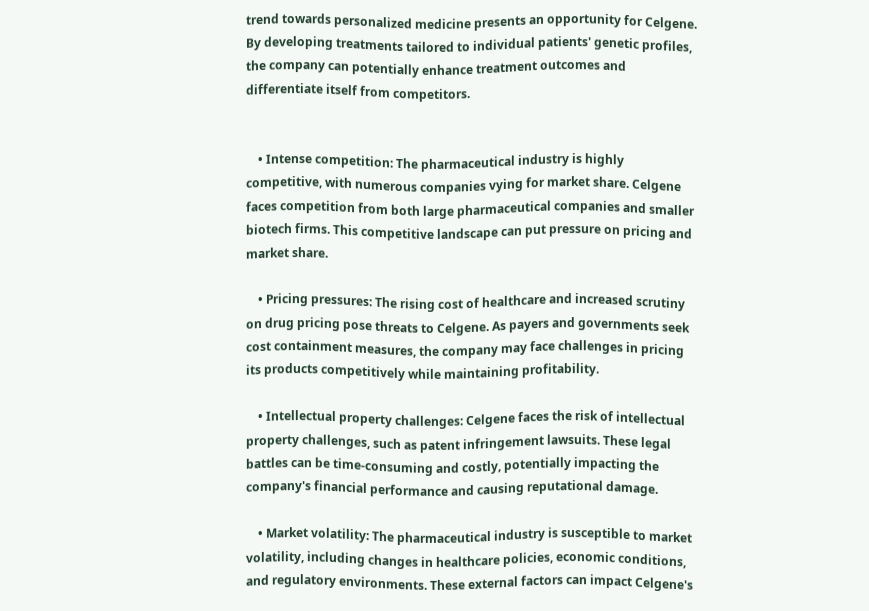trend towards personalized medicine presents an opportunity for Celgene. By developing treatments tailored to individual patients' genetic profiles, the company can potentially enhance treatment outcomes and differentiate itself from competitors.


    • Intense competition: The pharmaceutical industry is highly competitive, with numerous companies vying for market share. Celgene faces competition from both large pharmaceutical companies and smaller biotech firms. This competitive landscape can put pressure on pricing and market share.

    • Pricing pressures: The rising cost of healthcare and increased scrutiny on drug pricing pose threats to Celgene. As payers and governments seek cost containment measures, the company may face challenges in pricing its products competitively while maintaining profitability.

    • Intellectual property challenges: Celgene faces the risk of intellectual property challenges, such as patent infringement lawsuits. These legal battles can be time-consuming and costly, potentially impacting the company's financial performance and causing reputational damage.

    • Market volatility: The pharmaceutical industry is susceptible to market volatility, including changes in healthcare policies, economic conditions, and regulatory environments. These external factors can impact Celgene's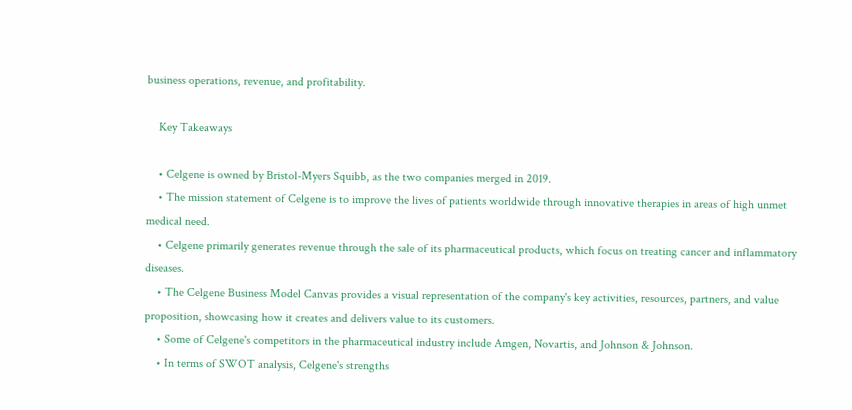business operations, revenue, and profitability.

    Key Takeaways

    • Celgene is owned by Bristol-Myers Squibb, as the two companies merged in 2019.
    • The mission statement of Celgene is to improve the lives of patients worldwide through innovative therapies in areas of high unmet medical need.
    • Celgene primarily generates revenue through the sale of its pharmaceutical products, which focus on treating cancer and inflammatory diseases.
    • The Celgene Business Model Canvas provides a visual representation of the company's key activities, resources, partners, and value proposition, showcasing how it creates and delivers value to its customers.
    • Some of Celgene's competitors in the pharmaceutical industry include Amgen, Novartis, and Johnson & Johnson.
    • In terms of SWOT analysis, Celgene's strengths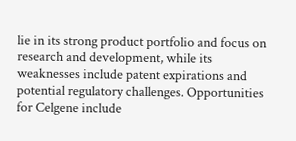lie in its strong product portfolio and focus on research and development, while its weaknesses include patent expirations and potential regulatory challenges. Opportunities for Celgene include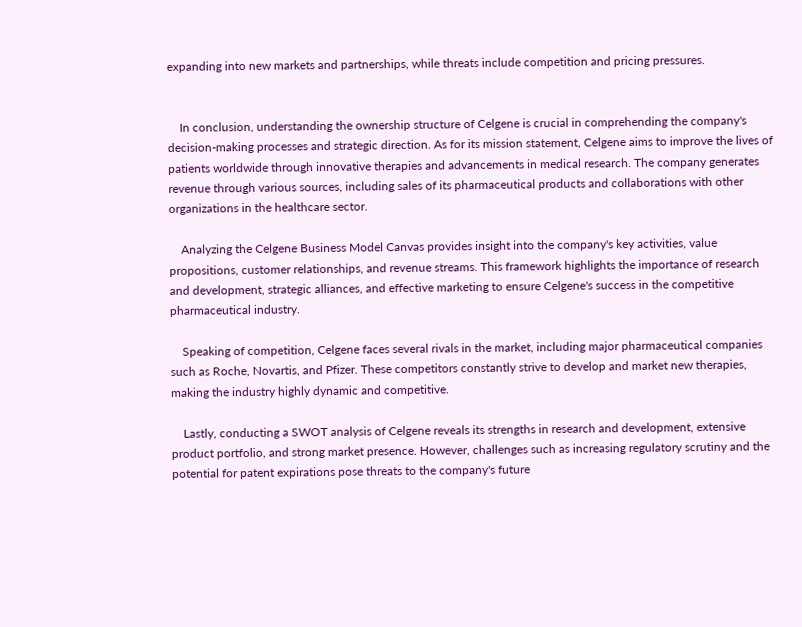expanding into new markets and partnerships, while threats include competition and pricing pressures.


    In conclusion, understanding the ownership structure of Celgene is crucial in comprehending the company's decision-making processes and strategic direction. As for its mission statement, Celgene aims to improve the lives of patients worldwide through innovative therapies and advancements in medical research. The company generates revenue through various sources, including sales of its pharmaceutical products and collaborations with other organizations in the healthcare sector.

    Analyzing the Celgene Business Model Canvas provides insight into the company's key activities, value propositions, customer relationships, and revenue streams. This framework highlights the importance of research and development, strategic alliances, and effective marketing to ensure Celgene's success in the competitive pharmaceutical industry.

    Speaking of competition, Celgene faces several rivals in the market, including major pharmaceutical companies such as Roche, Novartis, and Pfizer. These competitors constantly strive to develop and market new therapies, making the industry highly dynamic and competitive.

    Lastly, conducting a SWOT analysis of Celgene reveals its strengths in research and development, extensive product portfolio, and strong market presence. However, challenges such as increasing regulatory scrutiny and the potential for patent expirations pose threats to the company's future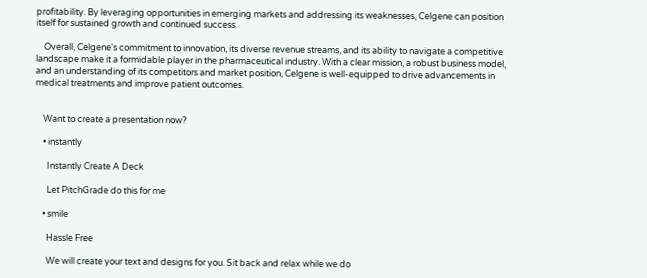profitability. By leveraging opportunities in emerging markets and addressing its weaknesses, Celgene can position itself for sustained growth and continued success.

    Overall, Celgene's commitment to innovation, its diverse revenue streams, and its ability to navigate a competitive landscape make it a formidable player in the pharmaceutical industry. With a clear mission, a robust business model, and an understanding of its competitors and market position, Celgene is well-equipped to drive advancements in medical treatments and improve patient outcomes.


    Want to create a presentation now?

    • instantly

      Instantly Create A Deck

      Let PitchGrade do this for me

    • smile

      Hassle Free

      We will create your text and designs for you. Sit back and relax while we do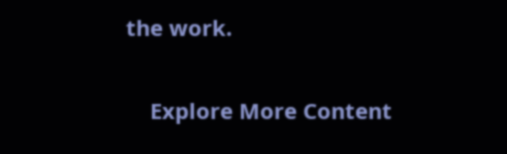the work.

    Explore More Content